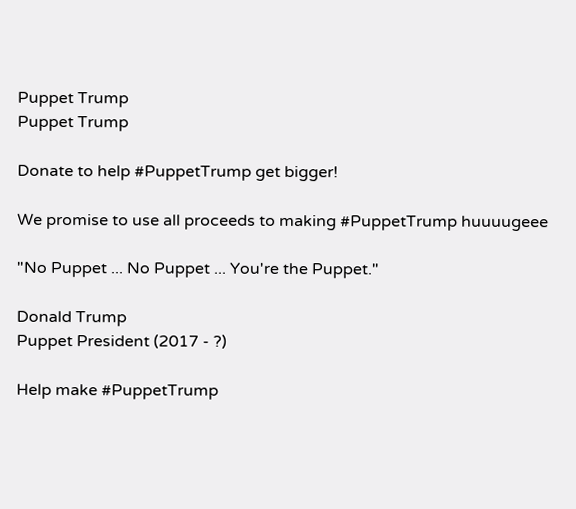Puppet Trump
Puppet Trump

Donate to help #PuppetTrump get bigger!

We promise to use all proceeds to making #PuppetTrump huuuugeee

"No Puppet ... No Puppet ... You're the Puppet."

Donald Trump
Puppet President (2017 - ?)

Help make #PuppetTrump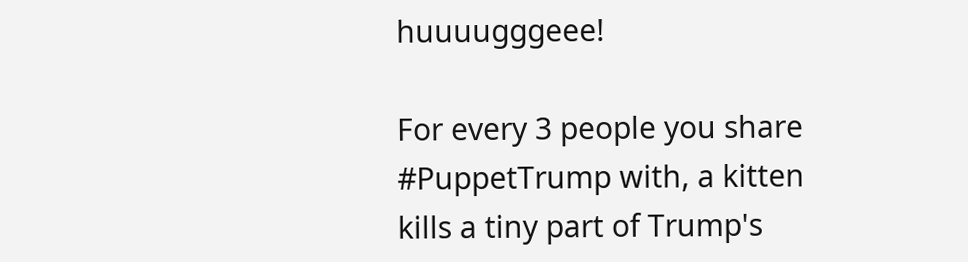huuuugggeee!

For every 3 people you share #PuppetTrump with, a kitten kills a tiny part of Trump's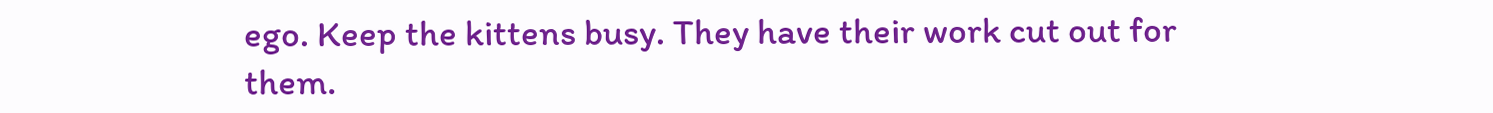ego. Keep the kittens busy. They have their work cut out for them.